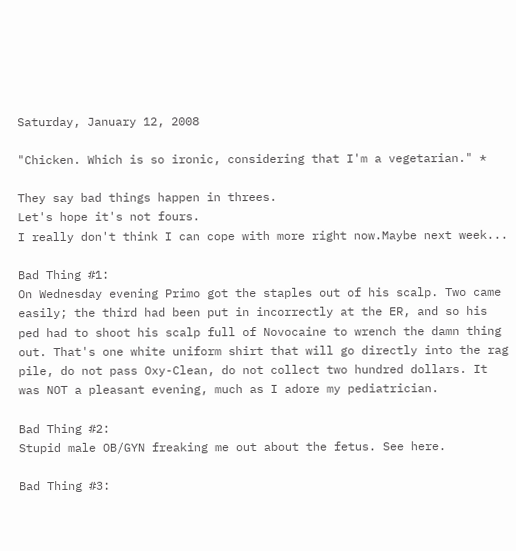Saturday, January 12, 2008

"Chicken. Which is so ironic, considering that I'm a vegetarian." *

They say bad things happen in threes.
Let's hope it's not fours.
I really don't think I can cope with more right now.Maybe next week...

Bad Thing #1:
On Wednesday evening Primo got the staples out of his scalp. Two came easily; the third had been put in incorrectly at the ER, and so his ped had to shoot his scalp full of Novocaine to wrench the damn thing out. That's one white uniform shirt that will go directly into the rag pile, do not pass Oxy-Clean, do not collect two hundred dollars. It was NOT a pleasant evening, much as I adore my pediatrician.

Bad Thing #2:
Stupid male OB/GYN freaking me out about the fetus. See here.

Bad Thing #3: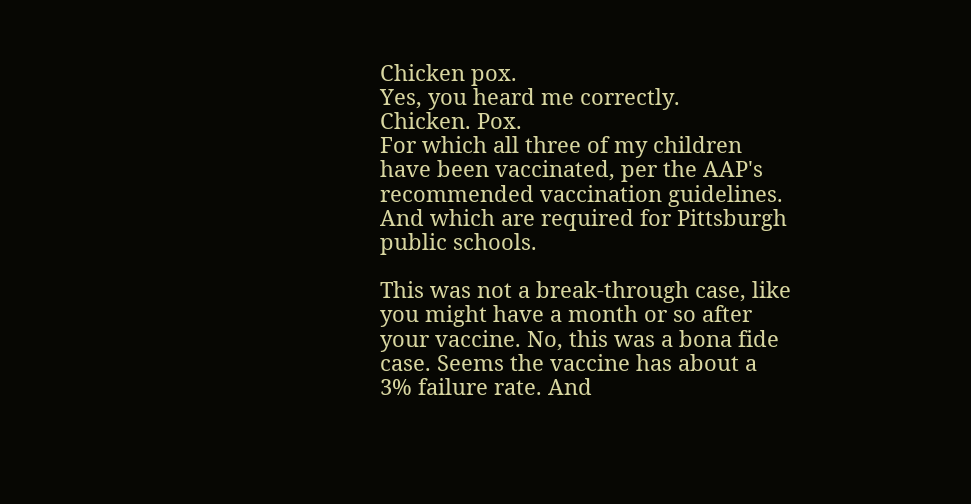Chicken pox.
Yes, you heard me correctly.
Chicken. Pox.
For which all three of my children have been vaccinated, per the AAP's recommended vaccination guidelines. And which are required for Pittsburgh public schools.

This was not a break-through case, like you might have a month or so after your vaccine. No, this was a bona fide case. Seems the vaccine has about a 3% failure rate. And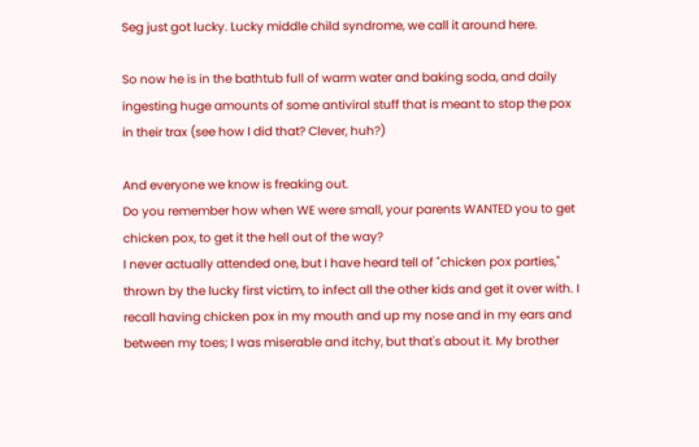Seg just got lucky. Lucky middle child syndrome, we call it around here.

So now he is in the bathtub full of warm water and baking soda, and daily ingesting huge amounts of some antiviral stuff that is meant to stop the pox in their trax (see how I did that? Clever, huh?)

And everyone we know is freaking out.
Do you remember how when WE were small, your parents WANTED you to get chicken pox, to get it the hell out of the way?
I never actually attended one, but I have heard tell of "chicken pox parties," thrown by the lucky first victim, to infect all the other kids and get it over with. I recall having chicken pox in my mouth and up my nose and in my ears and between my toes; I was miserable and itchy, but that's about it. My brother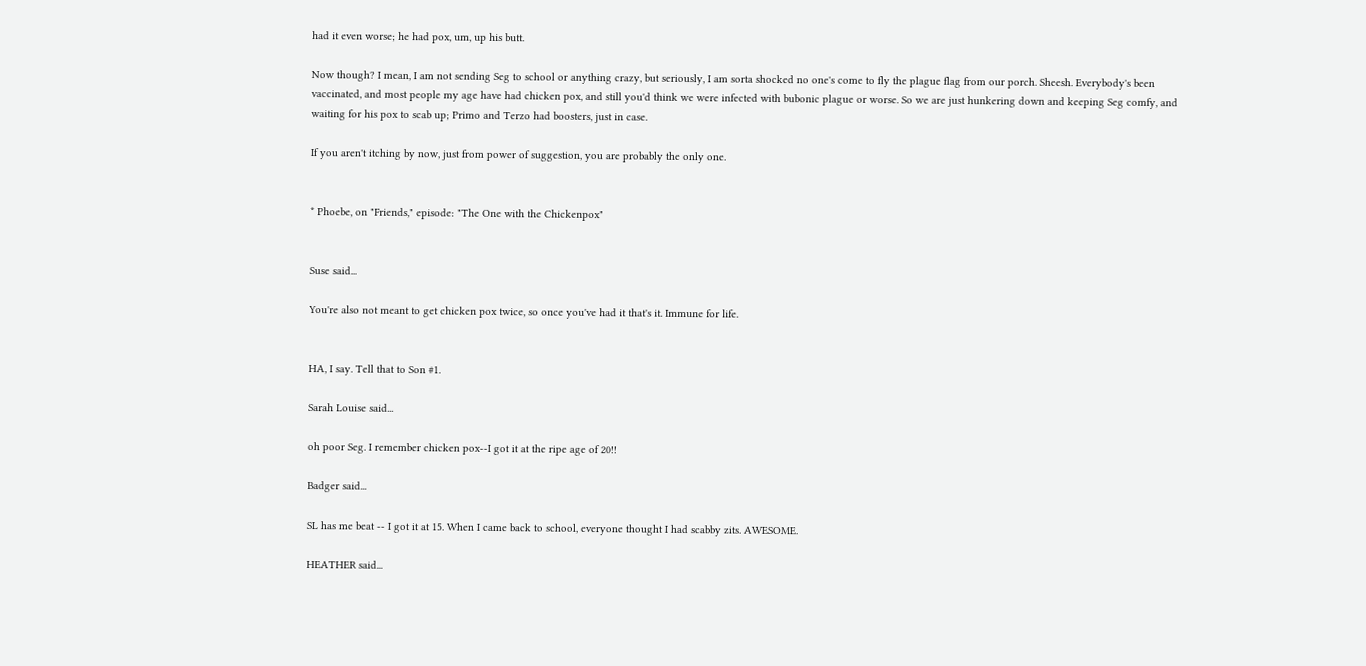had it even worse; he had pox, um, up his butt.

Now though? I mean, I am not sending Seg to school or anything crazy, but seriously, I am sorta shocked no one's come to fly the plague flag from our porch. Sheesh. Everybody's been vaccinated, and most people my age have had chicken pox, and still you'd think we were infected with bubonic plague or worse. So we are just hunkering down and keeping Seg comfy, and waiting for his pox to scab up; Primo and Terzo had boosters, just in case.

If you aren't itching by now, just from power of suggestion, you are probably the only one.


* Phoebe, on "Friends," episode: "The One with the Chickenpox"


Suse said...

You're also not meant to get chicken pox twice, so once you've had it that's it. Immune for life.


HA, I say. Tell that to Son #1.

Sarah Louise said...

oh poor Seg. I remember chicken pox--I got it at the ripe age of 20!!

Badger said...

SL has me beat -- I got it at 15. When I came back to school, everyone thought I had scabby zits. AWESOME.

HEATHER said...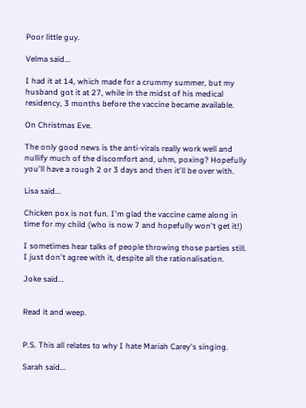Poor little guy.

Velma said...

I had it at 14, which made for a crummy summer, but my husband got it at 27, while in the midst of his medical residency, 3 months before the vaccine became available.

On Christmas Eve.

The only good news is the anti-virals really work well and nullify much of the discomfort and, uhm, poxing? Hopefully you'll have a rough 2 or 3 days and then it'll be over with.

Lisa said...

Chicken pox is not fun. I'm glad the vaccine came along in time for my child (who is now 7 and hopefully won't get it!)

I sometimes hear talks of people throwing those parties still. I just don't agree with it, despite all the rationalisation.

Joke said...


Read it and weep.


P.S. This all relates to why I hate Mariah Carey's singing.

Sarah said...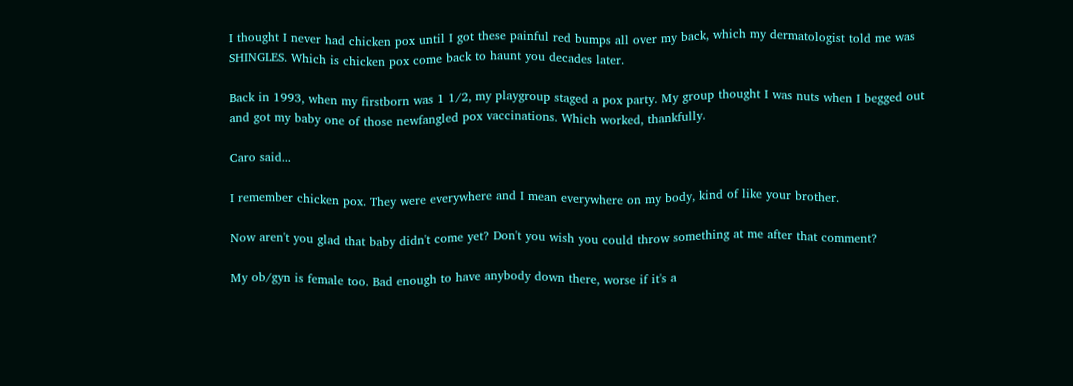I thought I never had chicken pox until I got these painful red bumps all over my back, which my dermatologist told me was SHINGLES. Which is chicken pox come back to haunt you decades later.

Back in 1993, when my firstborn was 1 1/2, my playgroup staged a pox party. My group thought I was nuts when I begged out and got my baby one of those newfangled pox vaccinations. Which worked, thankfully.

Caro said...

I remember chicken pox. They were everywhere and I mean everywhere on my body, kind of like your brother.

Now aren't you glad that baby didn't come yet? Don't you wish you could throw something at me after that comment?

My ob/gyn is female too. Bad enough to have anybody down there, worse if it's a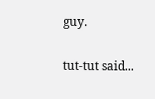guy.

tut-tut said...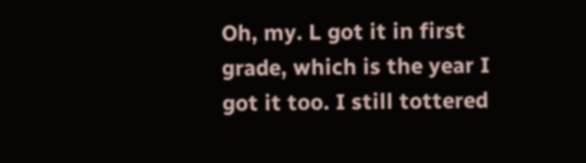Oh, my. L got it in first grade, which is the year I got it too. I still tottered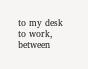to my desk to work, between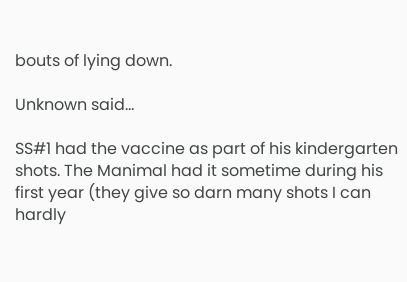bouts of lying down.

Unknown said...

SS#1 had the vaccine as part of his kindergarten shots. The Manimal had it sometime during his first year (they give so darn many shots I can hardly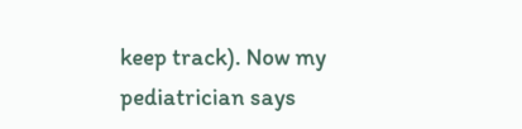keep track). Now my pediatrician says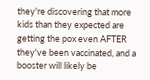they're discovering that more kids than they expected are getting the pox even AFTER they've been vaccinated, and a booster will likely be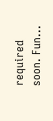required soon. Fun...